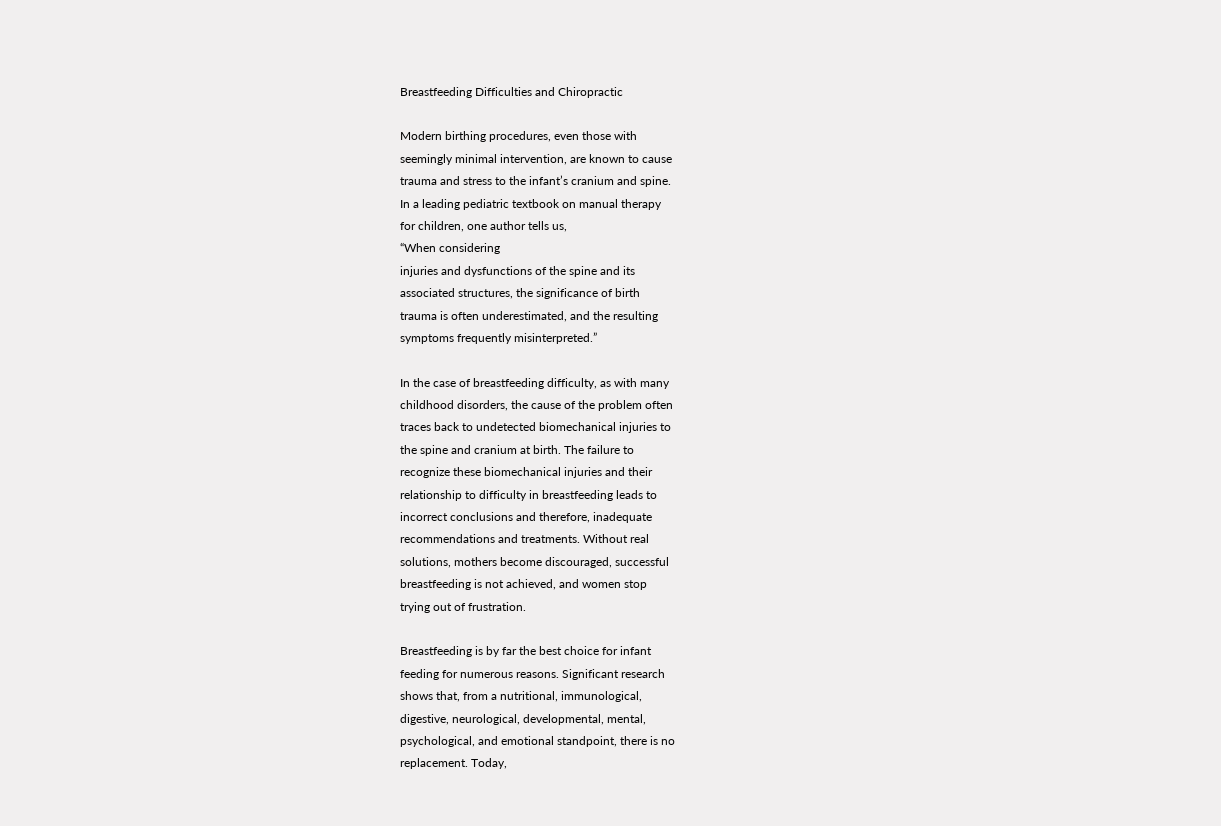Breastfeeding Difficulties and Chiropractic

Modern birthing procedures, even those with
seemingly minimal intervention, are known to cause
trauma and stress to the infant’s cranium and spine.
In a leading pediatric textbook on manual therapy
for children, one author tells us,
“When considering
injuries and dysfunctions of the spine and its
associated structures, the significance of birth
trauma is often underestimated, and the resulting
symptoms frequently misinterpreted.”

In the case of breastfeeding difficulty, as with many
childhood disorders, the cause of the problem often
traces back to undetected biomechanical injuries to
the spine and cranium at birth. The failure to
recognize these biomechanical injuries and their
relationship to difficulty in breastfeeding leads to
incorrect conclusions and therefore, inadequate
recommendations and treatments. Without real
solutions, mothers become discouraged, successful
breastfeeding is not achieved, and women stop
trying out of frustration.

Breastfeeding is by far the best choice for infant
feeding for numerous reasons. Significant research
shows that, from a nutritional, immunological,
digestive, neurological, developmental, mental,
psychological, and emotional standpoint, there is no
replacement. Today,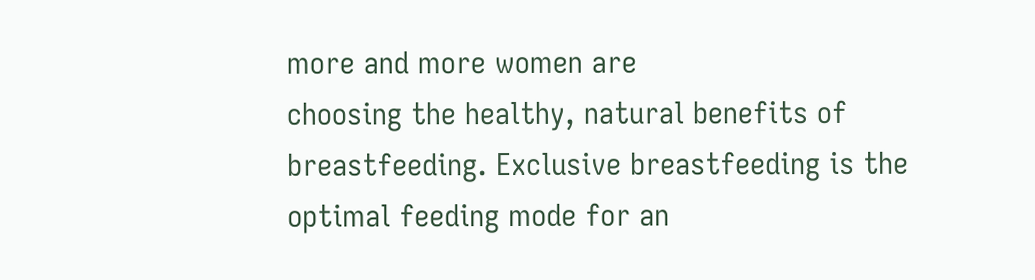more and more women are
choosing the healthy, natural benefits of
breastfeeding. Exclusive breastfeeding is the
optimal feeding mode for an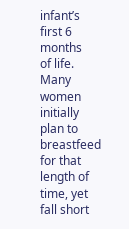infant’s first 6 months
of life. Many women initially plan to breastfeed for that length of time, yet fall short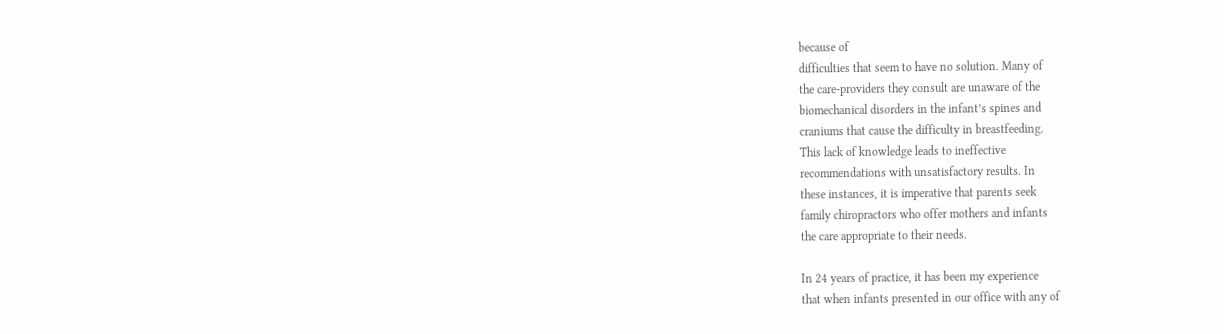because of
difficulties that seem to have no solution. Many of
the care-providers they consult are unaware of the
biomechanical disorders in the infant’s spines and
craniums that cause the difficulty in breastfeeding.
This lack of knowledge leads to ineffective
recommendations with unsatisfactory results. In
these instances, it is imperative that parents seek
family chiropractors who offer mothers and infants
the care appropriate to their needs.

In 24 years of practice, it has been my experience
that when infants presented in our office with any of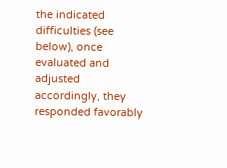the indicated difficulties (see below), once
evaluated and adjusted accordingly, they
responded favorably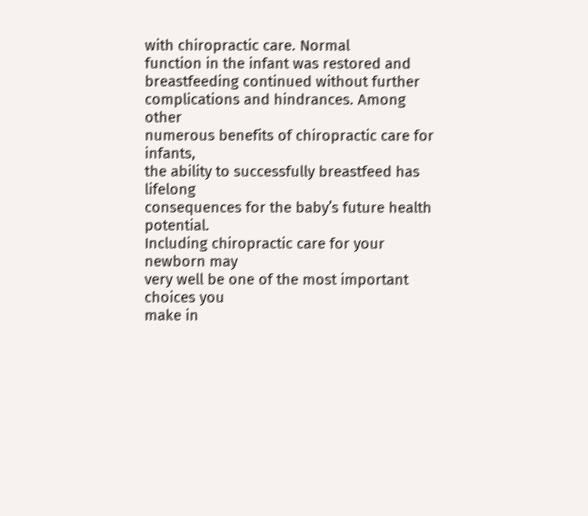with chiropractic care. Normal
function in the infant was restored and
breastfeeding continued without further
complications and hindrances. Among other
numerous benefits of chiropractic care for infants,
the ability to successfully breastfeed has lifelong
consequences for the baby’s future health potential.
Including chiropractic care for your newborn may
very well be one of the most important choices you
make in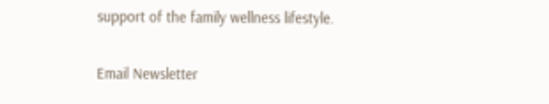support of the family wellness lifestyle.

Email Newsletter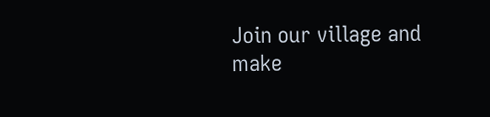Join our village and make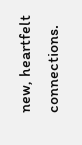new, heartfelt connections.